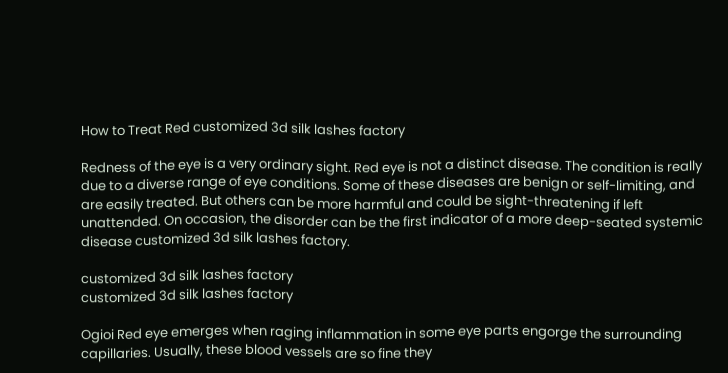How to Treat Red customized 3d silk lashes factory

Redness of the eye is a very ordinary sight. Red eye is not a distinct disease. The condition is really due to a diverse range of eye conditions. Some of these diseases are benign or self-limiting, and are easily treated. But others can be more harmful and could be sight-threatening if left unattended. On occasion, the disorder can be the first indicator of a more deep-seated systemic disease customized 3d silk lashes factory.

customized 3d silk lashes factory
customized 3d silk lashes factory

Ogioi Red eye emerges when raging inflammation in some eye parts engorge the surrounding capillaries. Usually, these blood vessels are so fine they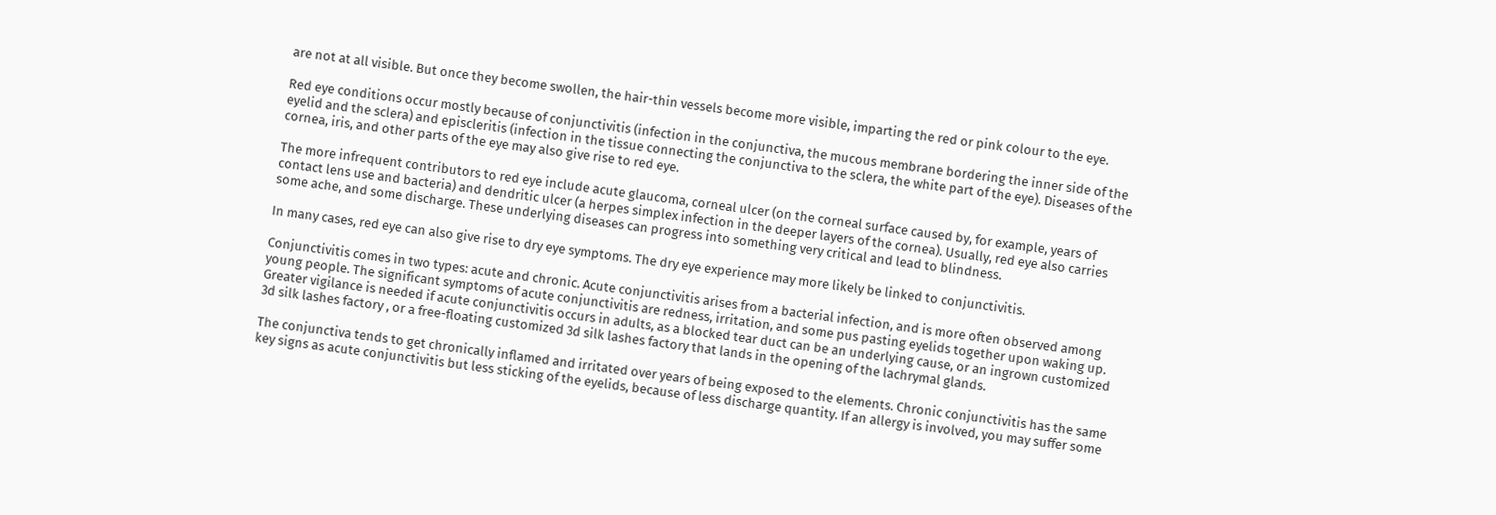are not at all visible. But once they become swollen, the hair-thin vessels become more visible, imparting the red or pink colour to the eye.

Red eye conditions occur mostly because of conjunctivitis (infection in the conjunctiva, the mucous membrane bordering the inner side of the eyelid and the sclera) and episcleritis (infection in the tissue connecting the conjunctiva to the sclera, the white part of the eye). Diseases of the cornea, iris, and other parts of the eye may also give rise to red eye.

The more infrequent contributors to red eye include acute glaucoma, corneal ulcer (on the corneal surface caused by, for example, years of contact lens use and bacteria) and dendritic ulcer (a herpes simplex infection in the deeper layers of the cornea). Usually, red eye also carries some ache, and some discharge. These underlying diseases can progress into something very critical and lead to blindness.

In many cases, red eye can also give rise to dry eye symptoms. The dry eye experience may more likely be linked to conjunctivitis.

Conjunctivitis comes in two types: acute and chronic. Acute conjunctivitis arises from a bacterial infection, and is more often observed among young people. The significant symptoms of acute conjunctivitis are redness, irritation, and some pus pasting eyelids together upon waking up. Greater vigilance is needed if acute conjunctivitis occurs in adults, as a blocked tear duct can be an underlying cause, or an ingrown customized 3d silk lashes factory , or a free-floating customized 3d silk lashes factory that lands in the opening of the lachrymal glands.

The conjunctiva tends to get chronically inflamed and irritated over years of being exposed to the elements. Chronic conjunctivitis has the same key signs as acute conjunctivitis but less sticking of the eyelids, because of less discharge quantity. If an allergy is involved, you may suffer some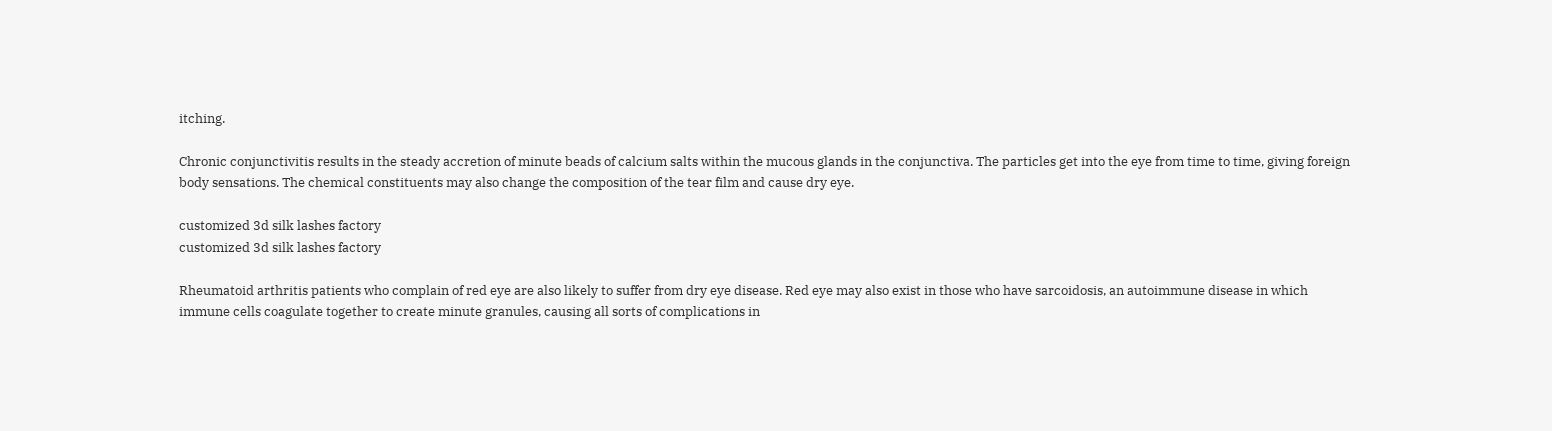itching.

Chronic conjunctivitis results in the steady accretion of minute beads of calcium salts within the mucous glands in the conjunctiva. The particles get into the eye from time to time, giving foreign body sensations. The chemical constituents may also change the composition of the tear film and cause dry eye.

customized 3d silk lashes factory
customized 3d silk lashes factory

Rheumatoid arthritis patients who complain of red eye are also likely to suffer from dry eye disease. Red eye may also exist in those who have sarcoidosis, an autoimmune disease in which immune cells coagulate together to create minute granules, causing all sorts of complications in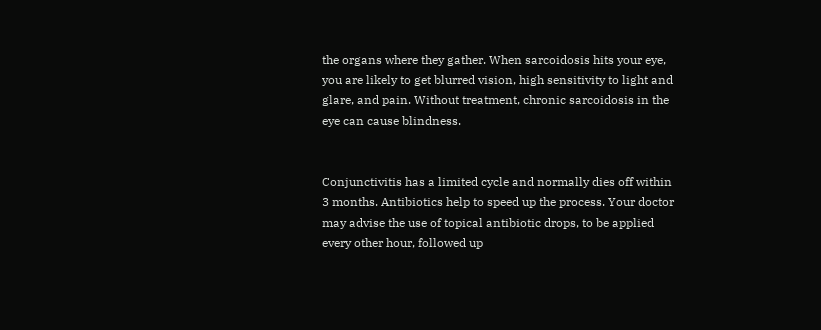the organs where they gather. When sarcoidosis hits your eye, you are likely to get blurred vision, high sensitivity to light and glare, and pain. Without treatment, chronic sarcoidosis in the eye can cause blindness.


Conjunctivitis has a limited cycle and normally dies off within 3 months. Antibiotics help to speed up the process. Your doctor may advise the use of topical antibiotic drops, to be applied every other hour, followed up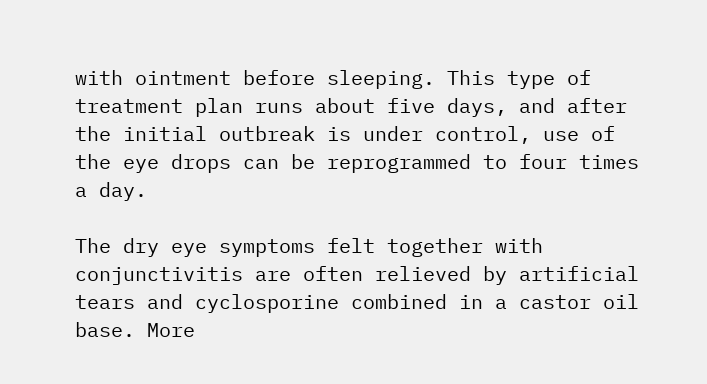with ointment before sleeping. This type of treatment plan runs about five days, and after the initial outbreak is under control, use of the eye drops can be reprogrammed to four times a day.

The dry eye symptoms felt together with conjunctivitis are often relieved by artificial tears and cyclosporine combined in a castor oil base. More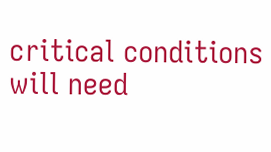critical conditions will need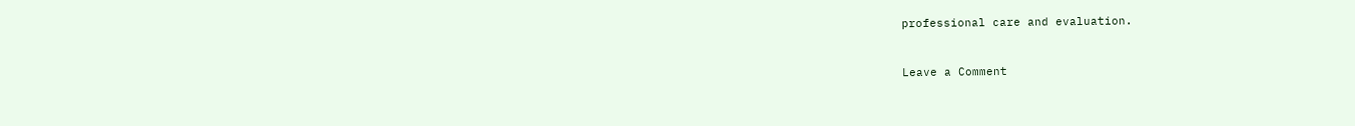professional care and evaluation.


Leave a Comment